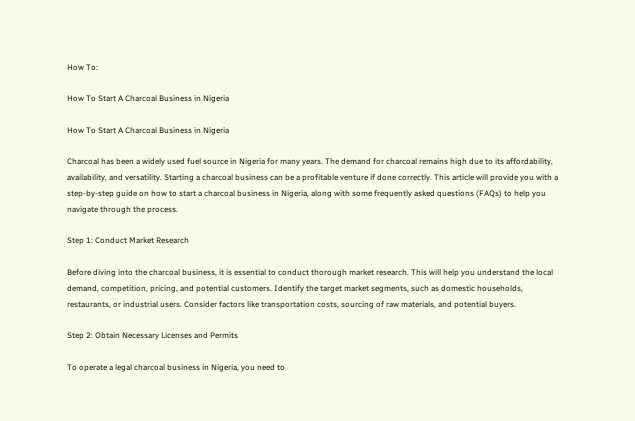How To:

How To Start A Charcoal Business in Nigeria

How To Start A Charcoal Business in Nigeria

Charcoal has been a widely used fuel source in Nigeria for many years. The demand for charcoal remains high due to its affordability, availability, and versatility. Starting a charcoal business can be a profitable venture if done correctly. This article will provide you with a step-by-step guide on how to start a charcoal business in Nigeria, along with some frequently asked questions (FAQs) to help you navigate through the process.

Step 1: Conduct Market Research

Before diving into the charcoal business, it is essential to conduct thorough market research. This will help you understand the local demand, competition, pricing, and potential customers. Identify the target market segments, such as domestic households, restaurants, or industrial users. Consider factors like transportation costs, sourcing of raw materials, and potential buyers.

Step 2: Obtain Necessary Licenses and Permits

To operate a legal charcoal business in Nigeria, you need to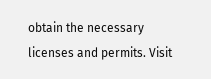obtain the necessary licenses and permits. Visit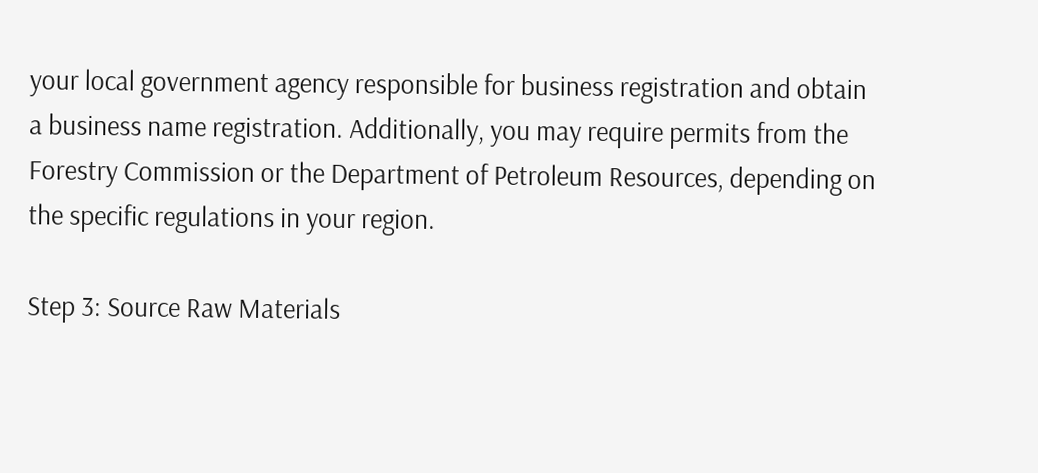your local government agency responsible for business registration and obtain a business name registration. Additionally, you may require permits from the Forestry Commission or the Department of Petroleum Resources, depending on the specific regulations in your region.

Step 3: Source Raw Materials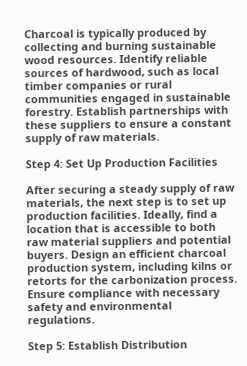Charcoal is typically produced by collecting and burning sustainable wood resources. Identify reliable sources of hardwood, such as local timber companies or rural communities engaged in sustainable forestry. Establish partnerships with these suppliers to ensure a constant supply of raw materials.

Step 4: Set Up Production Facilities

After securing a steady supply of raw materials, the next step is to set up production facilities. Ideally, find a location that is accessible to both raw material suppliers and potential buyers. Design an efficient charcoal production system, including kilns or retorts for the carbonization process. Ensure compliance with necessary safety and environmental regulations.

Step 5: Establish Distribution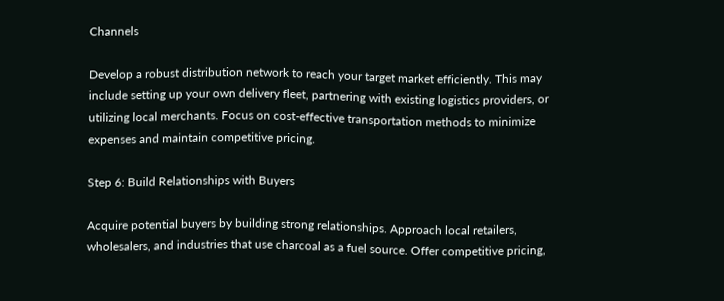Channels

Develop a robust distribution network to reach your target market efficiently. This may include setting up your own delivery fleet, partnering with existing logistics providers, or utilizing local merchants. Focus on cost-effective transportation methods to minimize expenses and maintain competitive pricing.

Step 6: Build Relationships with Buyers

Acquire potential buyers by building strong relationships. Approach local retailers, wholesalers, and industries that use charcoal as a fuel source. Offer competitive pricing,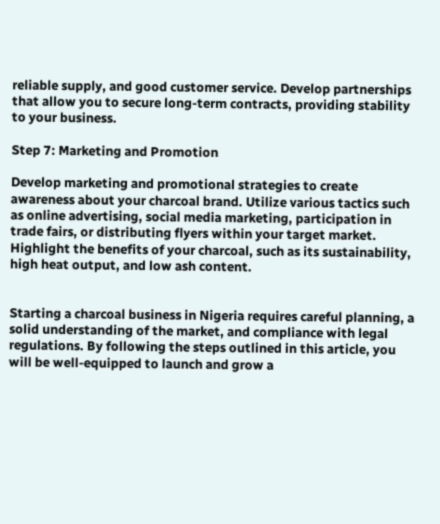reliable supply, and good customer service. Develop partnerships that allow you to secure long-term contracts, providing stability to your business.

Step 7: Marketing and Promotion

Develop marketing and promotional strategies to create awareness about your charcoal brand. Utilize various tactics such as online advertising, social media marketing, participation in trade fairs, or distributing flyers within your target market. Highlight the benefits of your charcoal, such as its sustainability, high heat output, and low ash content.


Starting a charcoal business in Nigeria requires careful planning, a solid understanding of the market, and compliance with legal regulations. By following the steps outlined in this article, you will be well-equipped to launch and grow a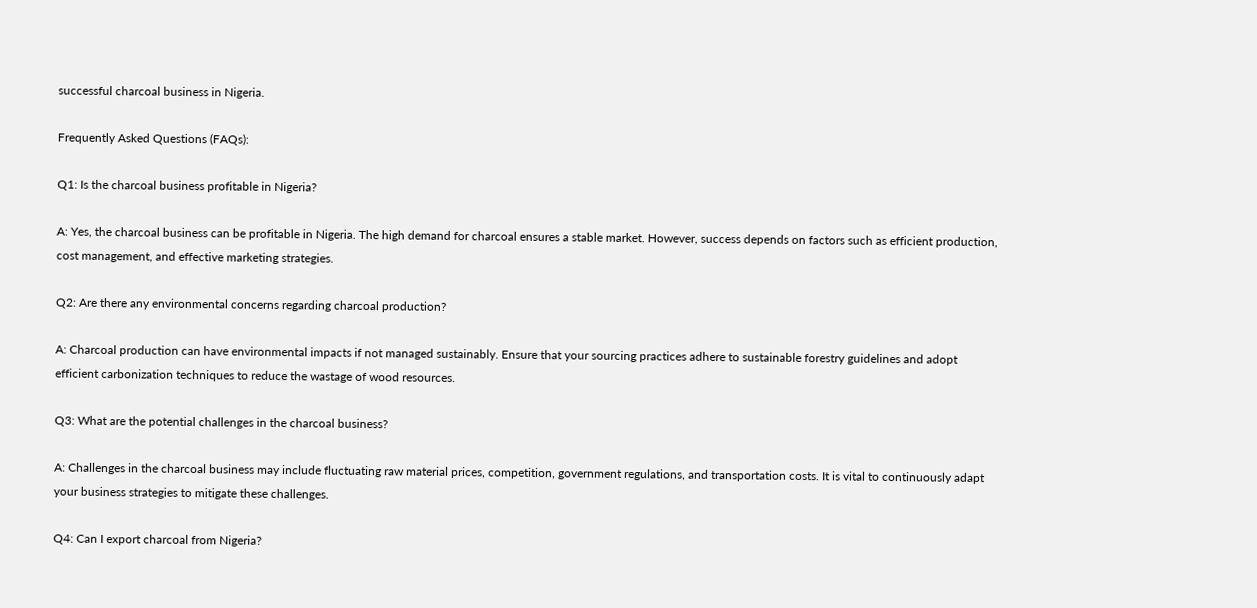successful charcoal business in Nigeria.

Frequently Asked Questions (FAQs):

Q1: Is the charcoal business profitable in Nigeria?

A: Yes, the charcoal business can be profitable in Nigeria. The high demand for charcoal ensures a stable market. However, success depends on factors such as efficient production, cost management, and effective marketing strategies.

Q2: Are there any environmental concerns regarding charcoal production?

A: Charcoal production can have environmental impacts if not managed sustainably. Ensure that your sourcing practices adhere to sustainable forestry guidelines and adopt efficient carbonization techniques to reduce the wastage of wood resources.

Q3: What are the potential challenges in the charcoal business?

A: Challenges in the charcoal business may include fluctuating raw material prices, competition, government regulations, and transportation costs. It is vital to continuously adapt your business strategies to mitigate these challenges.

Q4: Can I export charcoal from Nigeria?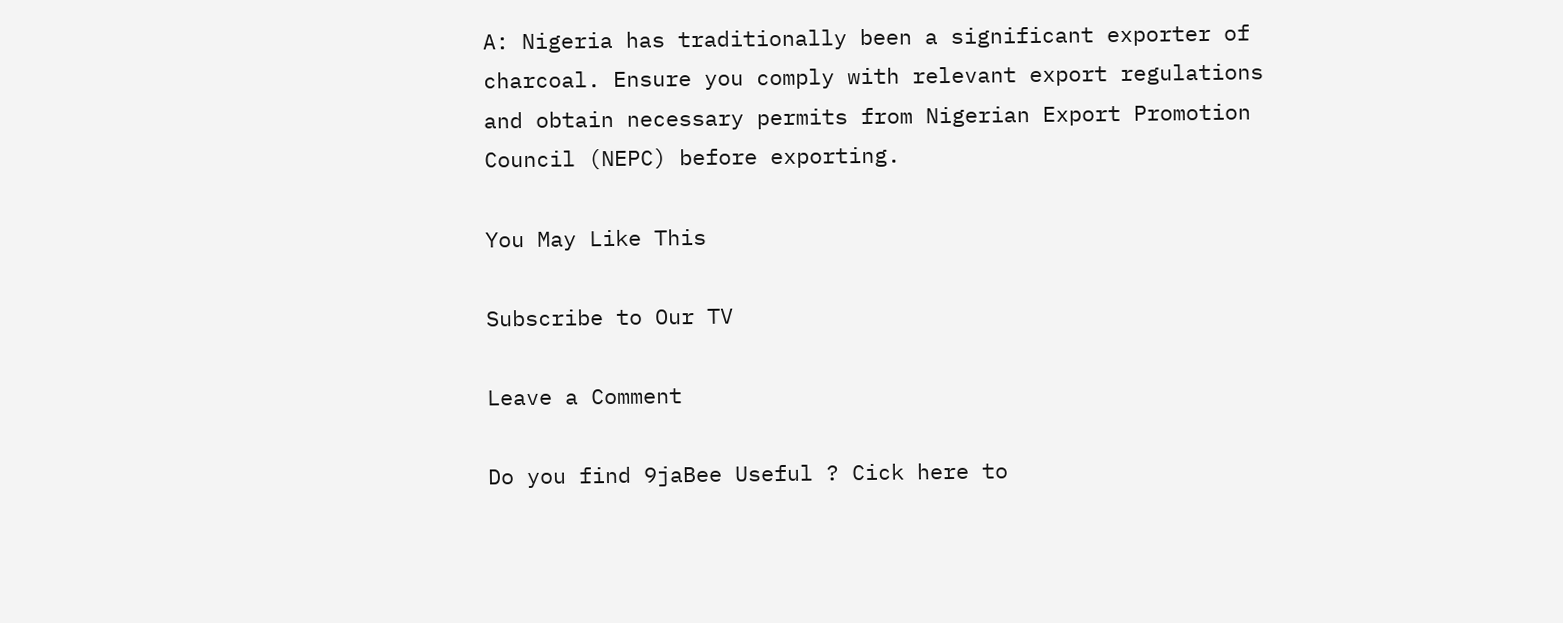A: Nigeria has traditionally been a significant exporter of charcoal. Ensure you comply with relevant export regulations and obtain necessary permits from Nigerian Export Promotion Council (NEPC) before exporting.

You May Like This

Subscribe to Our TV

Leave a Comment

Do you find 9jaBee Useful ? Cick here to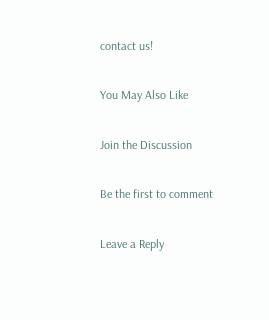contact us!

You May Also Like

Join the Discussion

Be the first to comment

Leave a Reply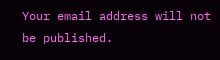Your email address will not be published.